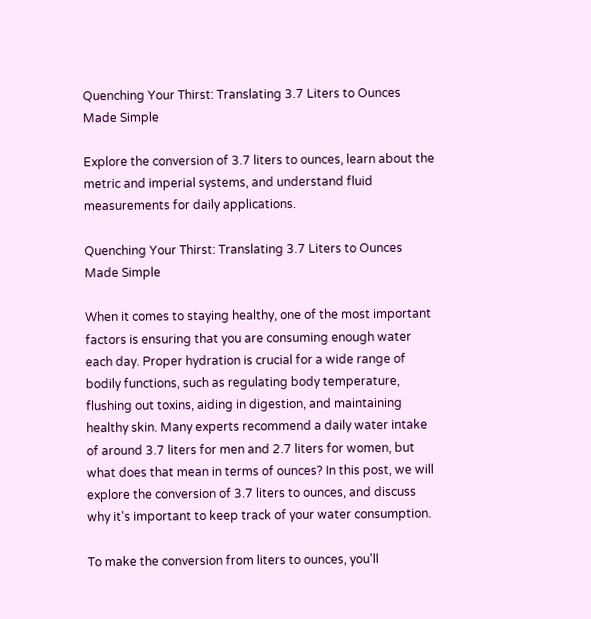Quenching Your Thirst: Translating 3.7 Liters to Ounces Made Simple

Explore the conversion of 3.7 liters to ounces, learn about the metric and imperial systems, and understand fluid measurements for daily applications.

Quenching Your Thirst: Translating 3.7 Liters to Ounces Made Simple

When it comes to staying healthy, one of the most important factors is ensuring that you are consuming enough water each day. Proper hydration is crucial for a wide range of bodily functions, such as regulating body temperature, flushing out toxins, aiding in digestion, and maintaining healthy skin. Many experts recommend a daily water intake of around 3.7 liters for men and 2.7 liters for women, but what does that mean in terms of ounces? In this post, we will explore the conversion of 3.7 liters to ounces, and discuss why it's important to keep track of your water consumption.

To make the conversion from liters to ounces, you'll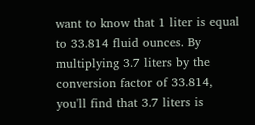want to know that 1 liter is equal to 33.814 fluid ounces. By multiplying 3.7 liters by the conversion factor of 33.814, you'll find that 3.7 liters is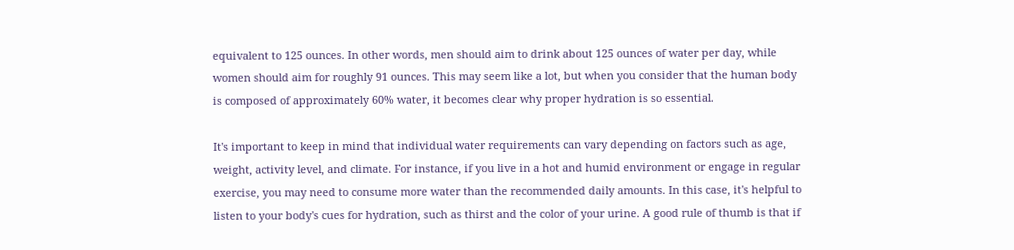equivalent to 125 ounces. In other words, men should aim to drink about 125 ounces of water per day, while women should aim for roughly 91 ounces. This may seem like a lot, but when you consider that the human body is composed of approximately 60% water, it becomes clear why proper hydration is so essential.

It's important to keep in mind that individual water requirements can vary depending on factors such as age, weight, activity level, and climate. For instance, if you live in a hot and humid environment or engage in regular exercise, you may need to consume more water than the recommended daily amounts. In this case, it's helpful to listen to your body's cues for hydration, such as thirst and the color of your urine. A good rule of thumb is that if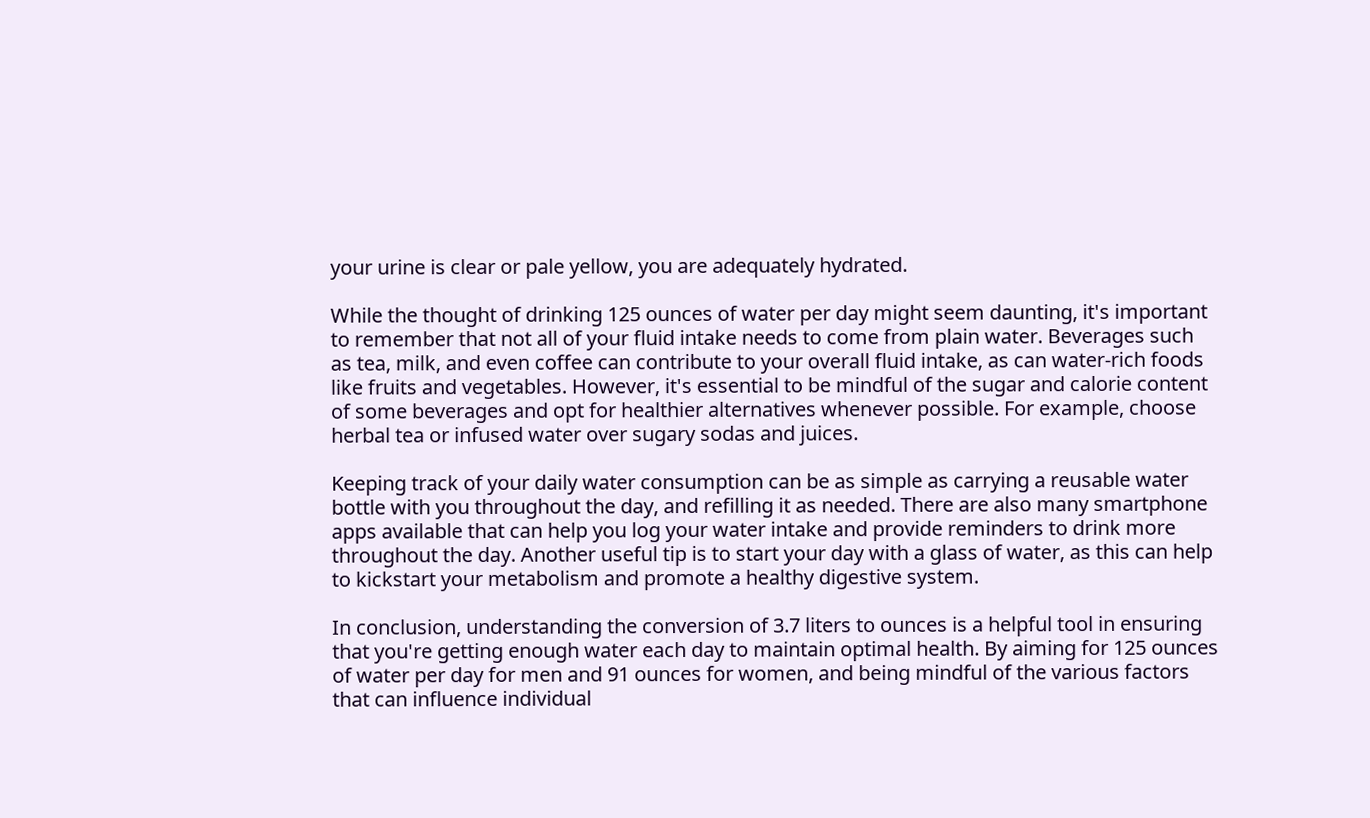your urine is clear or pale yellow, you are adequately hydrated.

While the thought of drinking 125 ounces of water per day might seem daunting, it's important to remember that not all of your fluid intake needs to come from plain water. Beverages such as tea, milk, and even coffee can contribute to your overall fluid intake, as can water-rich foods like fruits and vegetables. However, it's essential to be mindful of the sugar and calorie content of some beverages and opt for healthier alternatives whenever possible. For example, choose herbal tea or infused water over sugary sodas and juices.

Keeping track of your daily water consumption can be as simple as carrying a reusable water bottle with you throughout the day, and refilling it as needed. There are also many smartphone apps available that can help you log your water intake and provide reminders to drink more throughout the day. Another useful tip is to start your day with a glass of water, as this can help to kickstart your metabolism and promote a healthy digestive system.

In conclusion, understanding the conversion of 3.7 liters to ounces is a helpful tool in ensuring that you're getting enough water each day to maintain optimal health. By aiming for 125 ounces of water per day for men and 91 ounces for women, and being mindful of the various factors that can influence individual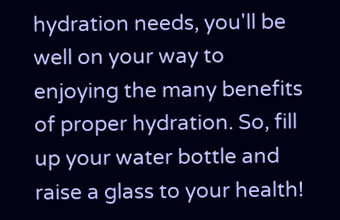hydration needs, you'll be well on your way to enjoying the many benefits of proper hydration. So, fill up your water bottle and raise a glass to your health!